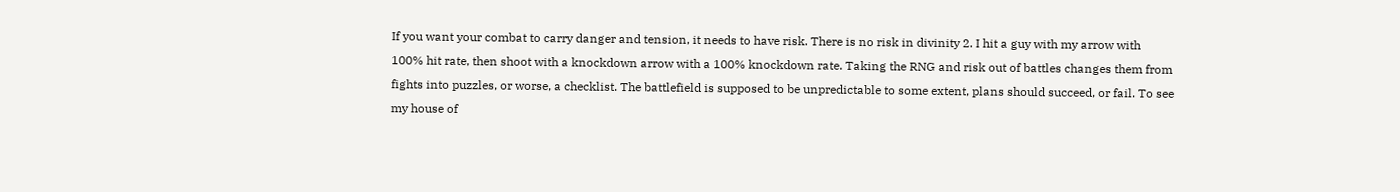If you want your combat to carry danger and tension, it needs to have risk. There is no risk in divinity 2. I hit a guy with my arrow with 100% hit rate, then shoot with a knockdown arrow with a 100% knockdown rate. Taking the RNG and risk out of battles changes them from fights into puzzles, or worse, a checklist. The battlefield is supposed to be unpredictable to some extent, plans should succeed, or fail. To see my house of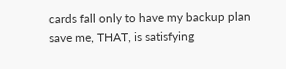cards fall only to have my backup plan save me, THAT, is satisfying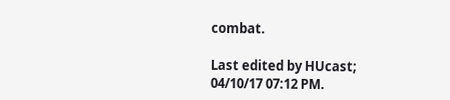combat.

Last edited by HUcast; 04/10/17 07:12 PM.